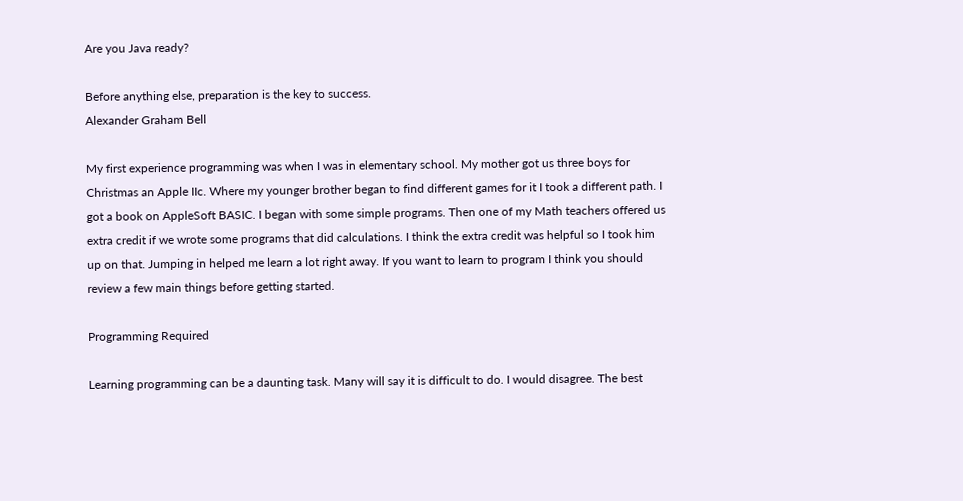Are you Java ready?

Before anything else, preparation is the key to success.
Alexander Graham Bell

My first experience programming was when I was in elementary school. My mother got us three boys for Christmas an Apple IIc. Where my younger brother began to find different games for it I took a different path. I got a book on AppleSoft BASIC. I began with some simple programs. Then one of my Math teachers offered us extra credit if we wrote some programs that did calculations. I think the extra credit was helpful so I took him up on that. Jumping in helped me learn a lot right away. If you want to learn to program I think you should review a few main things before getting started.

Programming Required

Learning programming can be a daunting task. Many will say it is difficult to do. I would disagree. The best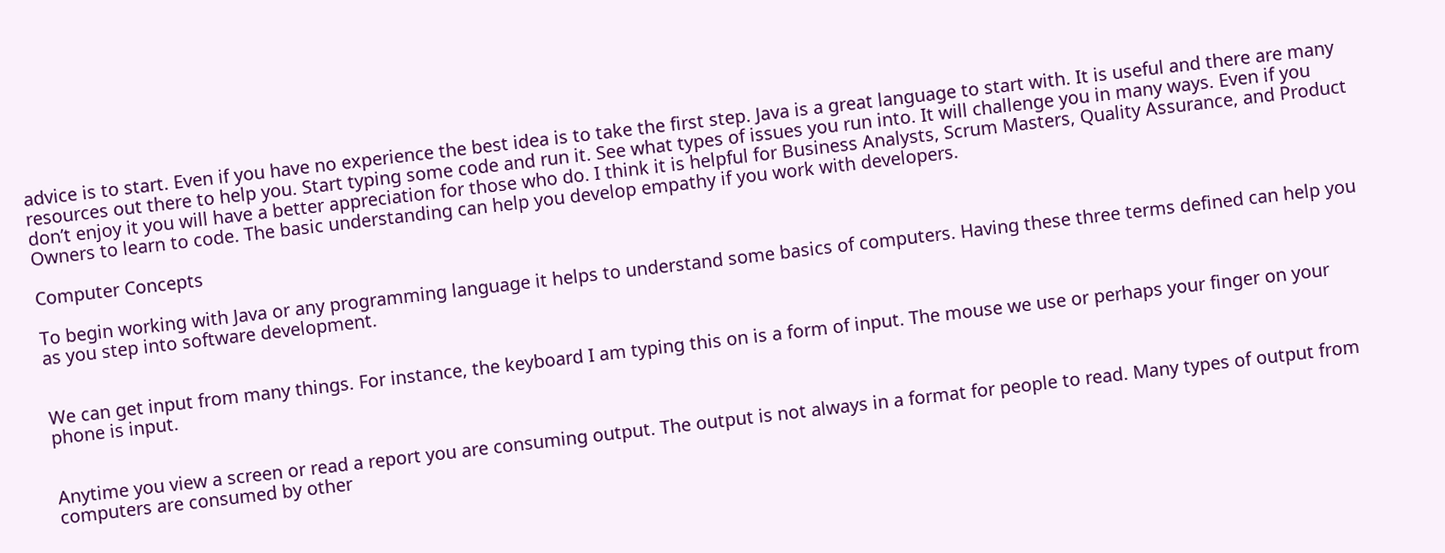advice is to start. Even if you have no experience the best idea is to take the first step. Java is a great language to start with. It is useful and there are many resources out there to help you. Start typing some code and run it. See what types of issues you run into. It will challenge you in many ways. Even if you don’t enjoy it you will have a better appreciation for those who do. I think it is helpful for Business Analysts, Scrum Masters, Quality Assurance, and Product Owners to learn to code. The basic understanding can help you develop empathy if you work with developers.

Computer Concepts

To begin working with Java or any programming language it helps to understand some basics of computers. Having these three terms defined can help you as you step into software development.


We can get input from many things. For instance, the keyboard I am typing this on is a form of input. The mouse we use or perhaps your finger on your phone is input.


Anytime you view a screen or read a report you are consuming output. The output is not always in a format for people to read. Many types of output from computers are consumed by other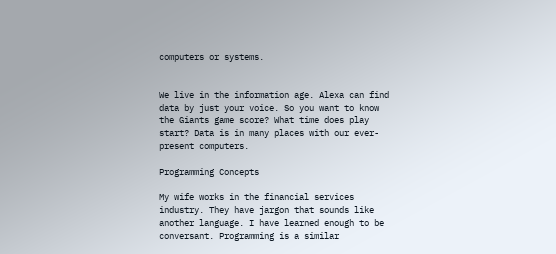computers or systems.


We live in the information age. Alexa can find data by just your voice. So you want to know the Giants game score? What time does play start? Data is in many places with our ever-present computers.

Programming Concepts

My wife works in the financial services industry. They have jargon that sounds like another language. I have learned enough to be conversant. Programming is a similar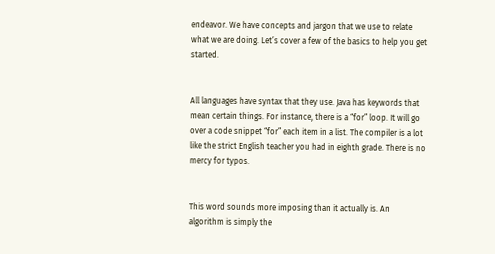endeavor. We have concepts and jargon that we use to relate what we are doing. Let’s cover a few of the basics to help you get started.


All languages have syntax that they use. Java has keywords that mean certain things. For instance, there is a “for” loop. It will go over a code snippet “for” each item in a list. The compiler is a lot like the strict English teacher you had in eighth grade. There is no mercy for typos.


This word sounds more imposing than it actually is. An algorithm is simply the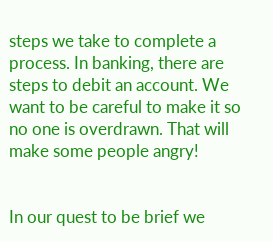steps we take to complete a process. In banking, there are steps to debit an account. We want to be careful to make it so no one is overdrawn. That will make some people angry!


In our quest to be brief we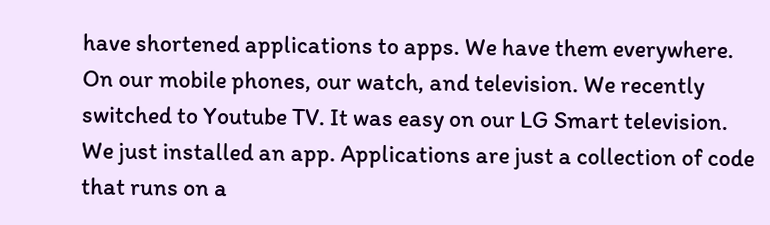have shortened applications to apps. We have them everywhere. On our mobile phones, our watch, and television. We recently switched to Youtube TV. It was easy on our LG Smart television. We just installed an app. Applications are just a collection of code that runs on a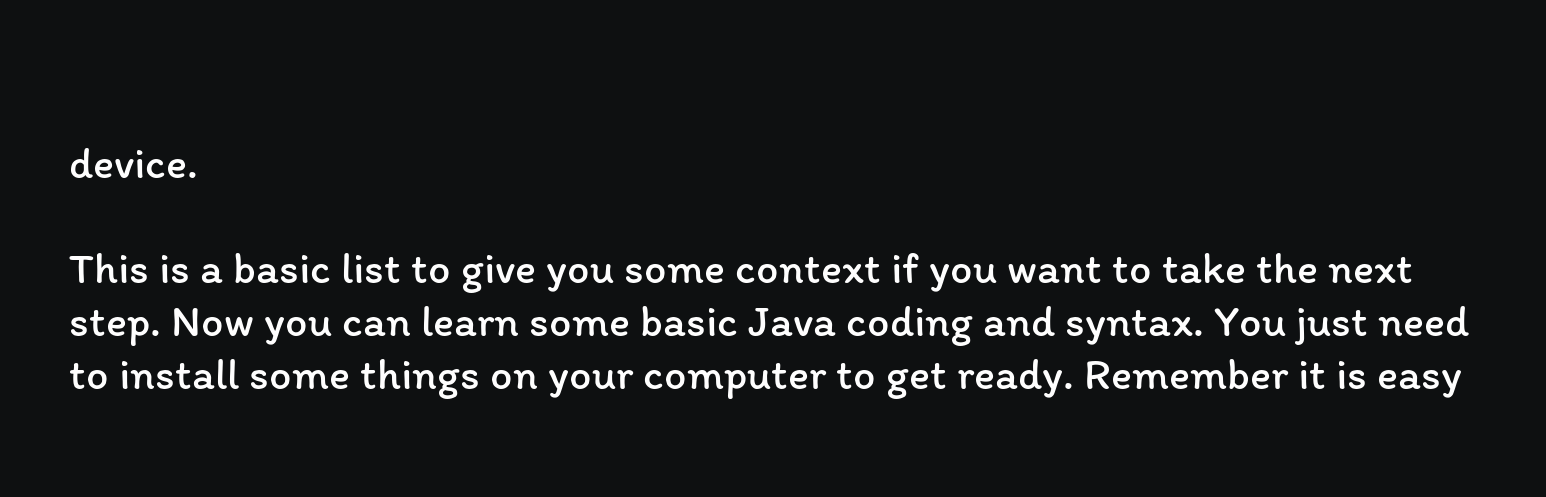device.

This is a basic list to give you some context if you want to take the next step. Now you can learn some basic Java coding and syntax. You just need to install some things on your computer to get ready. Remember it is easy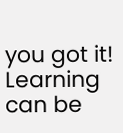you got it! Learning can be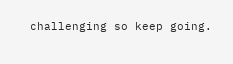challenging so keep going.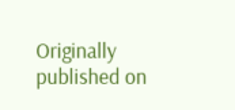Originally published on